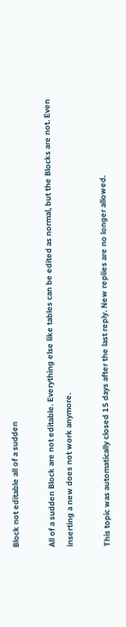Block not editable all of a sudden

All of a sudden Block are not editable. Everything else like tables can be edited as normal, but the Blocks are not. Even inserting a new does not work anymore.

This topic was automatically closed 15 days after the last reply. New replies are no longer allowed.